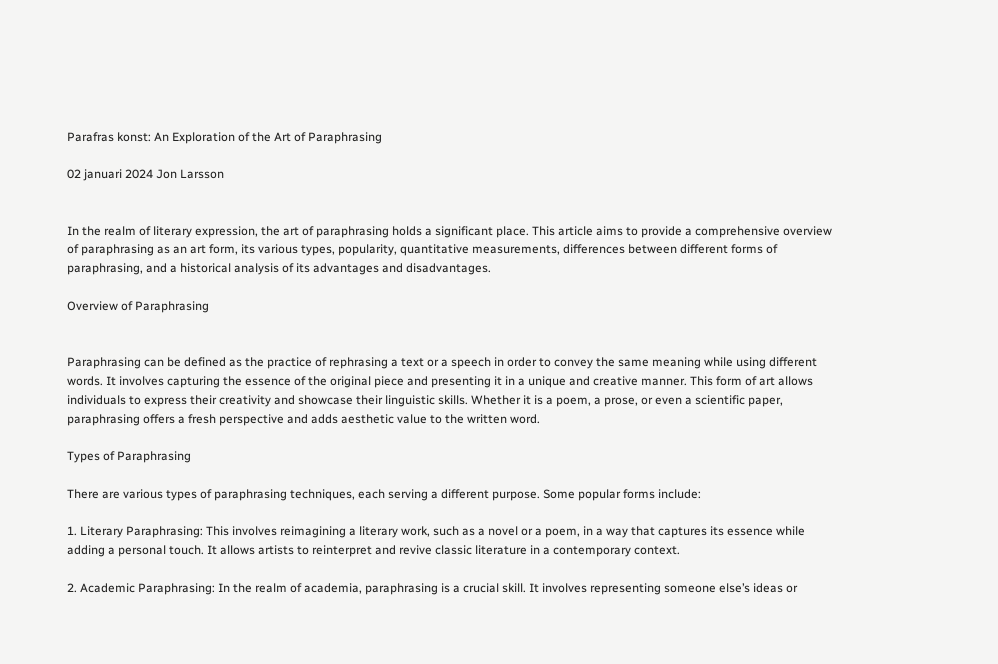Parafras konst: An Exploration of the Art of Paraphrasing

02 januari 2024 Jon Larsson


In the realm of literary expression, the art of paraphrasing holds a significant place. This article aims to provide a comprehensive overview of paraphrasing as an art form, its various types, popularity, quantitative measurements, differences between different forms of paraphrasing, and a historical analysis of its advantages and disadvantages.

Overview of Paraphrasing


Paraphrasing can be defined as the practice of rephrasing a text or a speech in order to convey the same meaning while using different words. It involves capturing the essence of the original piece and presenting it in a unique and creative manner. This form of art allows individuals to express their creativity and showcase their linguistic skills. Whether it is a poem, a prose, or even a scientific paper, paraphrasing offers a fresh perspective and adds aesthetic value to the written word.

Types of Paraphrasing

There are various types of paraphrasing techniques, each serving a different purpose. Some popular forms include:

1. Literary Paraphrasing: This involves reimagining a literary work, such as a novel or a poem, in a way that captures its essence while adding a personal touch. It allows artists to reinterpret and revive classic literature in a contemporary context.

2. Academic Paraphrasing: In the realm of academia, paraphrasing is a crucial skill. It involves representing someone else’s ideas or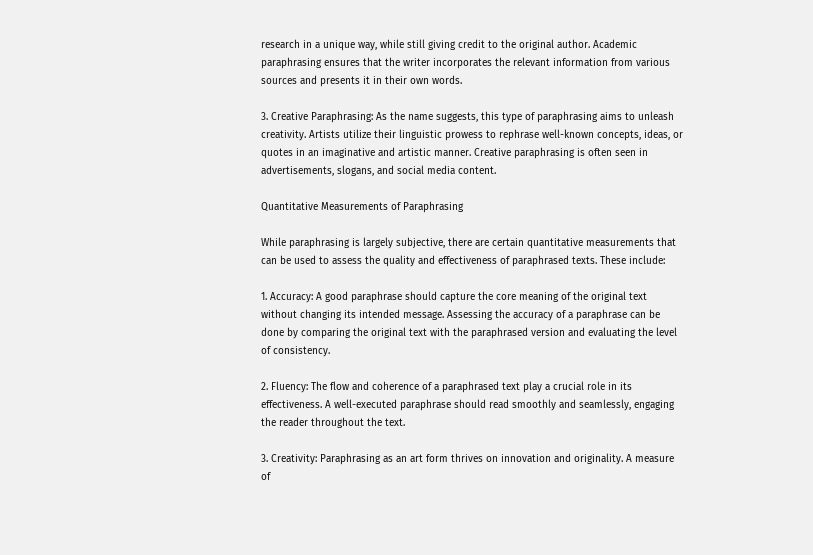research in a unique way, while still giving credit to the original author. Academic paraphrasing ensures that the writer incorporates the relevant information from various sources and presents it in their own words.

3. Creative Paraphrasing: As the name suggests, this type of paraphrasing aims to unleash creativity. Artists utilize their linguistic prowess to rephrase well-known concepts, ideas, or quotes in an imaginative and artistic manner. Creative paraphrasing is often seen in advertisements, slogans, and social media content.

Quantitative Measurements of Paraphrasing

While paraphrasing is largely subjective, there are certain quantitative measurements that can be used to assess the quality and effectiveness of paraphrased texts. These include:

1. Accuracy: A good paraphrase should capture the core meaning of the original text without changing its intended message. Assessing the accuracy of a paraphrase can be done by comparing the original text with the paraphrased version and evaluating the level of consistency.

2. Fluency: The flow and coherence of a paraphrased text play a crucial role in its effectiveness. A well-executed paraphrase should read smoothly and seamlessly, engaging the reader throughout the text.

3. Creativity: Paraphrasing as an art form thrives on innovation and originality. A measure of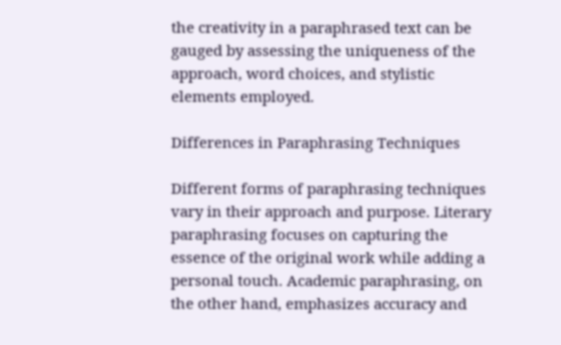the creativity in a paraphrased text can be gauged by assessing the uniqueness of the approach, word choices, and stylistic elements employed.

Differences in Paraphrasing Techniques

Different forms of paraphrasing techniques vary in their approach and purpose. Literary paraphrasing focuses on capturing the essence of the original work while adding a personal touch. Academic paraphrasing, on the other hand, emphasizes accuracy and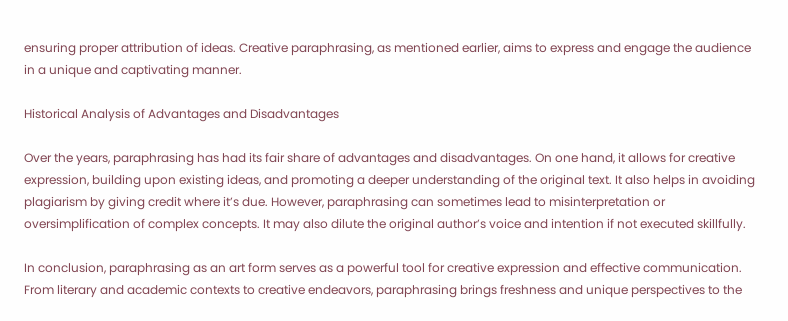ensuring proper attribution of ideas. Creative paraphrasing, as mentioned earlier, aims to express and engage the audience in a unique and captivating manner.

Historical Analysis of Advantages and Disadvantages

Over the years, paraphrasing has had its fair share of advantages and disadvantages. On one hand, it allows for creative expression, building upon existing ideas, and promoting a deeper understanding of the original text. It also helps in avoiding plagiarism by giving credit where it’s due. However, paraphrasing can sometimes lead to misinterpretation or oversimplification of complex concepts. It may also dilute the original author’s voice and intention if not executed skillfully.

In conclusion, paraphrasing as an art form serves as a powerful tool for creative expression and effective communication. From literary and academic contexts to creative endeavors, paraphrasing brings freshness and unique perspectives to the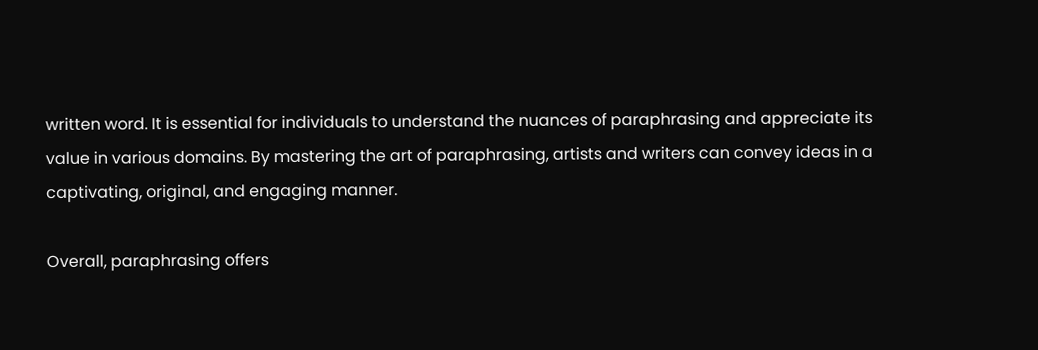written word. It is essential for individuals to understand the nuances of paraphrasing and appreciate its value in various domains. By mastering the art of paraphrasing, artists and writers can convey ideas in a captivating, original, and engaging manner.

Overall, paraphrasing offers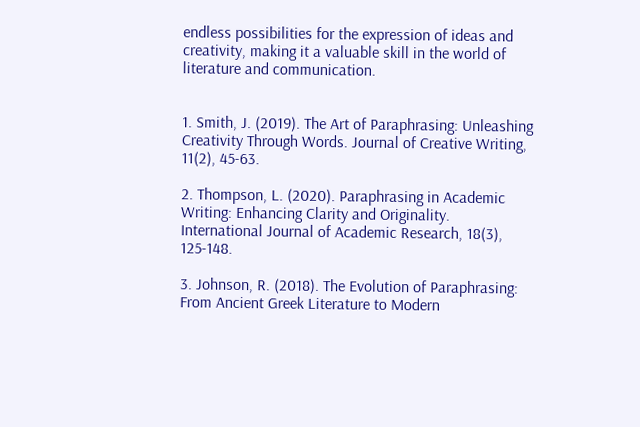endless possibilities for the expression of ideas and creativity, making it a valuable skill in the world of literature and communication.


1. Smith, J. (2019). The Art of Paraphrasing: Unleashing Creativity Through Words. Journal of Creative Writing, 11(2), 45-63.

2. Thompson, L. (2020). Paraphrasing in Academic Writing: Enhancing Clarity and Originality. International Journal of Academic Research, 18(3), 125-148.

3. Johnson, R. (2018). The Evolution of Paraphrasing: From Ancient Greek Literature to Modern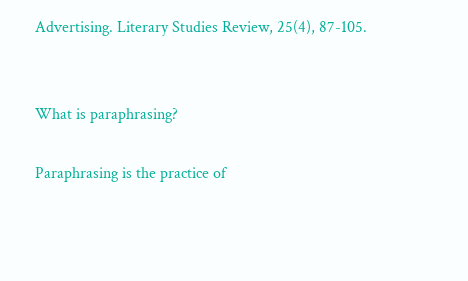Advertising. Literary Studies Review, 25(4), 87-105.


What is paraphrasing?

Paraphrasing is the practice of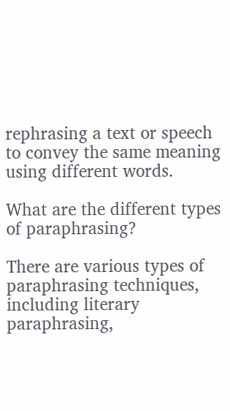rephrasing a text or speech to convey the same meaning using different words.

What are the different types of paraphrasing?

There are various types of paraphrasing techniques, including literary paraphrasing,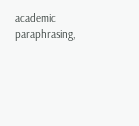academic paraphrasing,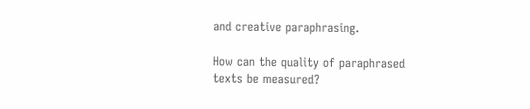and creative paraphrasing.

How can the quality of paraphrased texts be measured?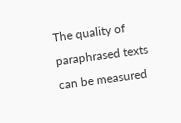The quality of paraphrased texts can be measured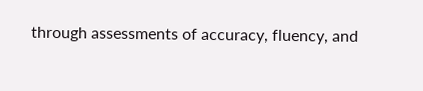through assessments of accuracy, fluency, and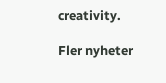creativity.

Fler nyheter